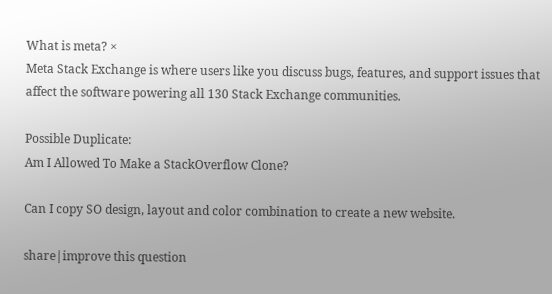What is meta? ×
Meta Stack Exchange is where users like you discuss bugs, features, and support issues that affect the software powering all 130 Stack Exchange communities.

Possible Duplicate:
Am I Allowed To Make a StackOverflow Clone?

Can I copy SO design, layout and color combination to create a new website.

share|improve this question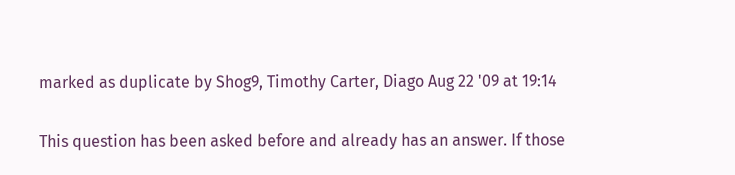marked as duplicate by Shog9, Timothy Carter, Diago Aug 22 '09 at 19:14

This question has been asked before and already has an answer. If those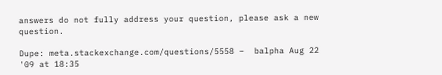answers do not fully address your question, please ask a new question.

Dupe: meta.stackexchange.com/questions/5558 –  balpha Aug 22 '09 at 18:35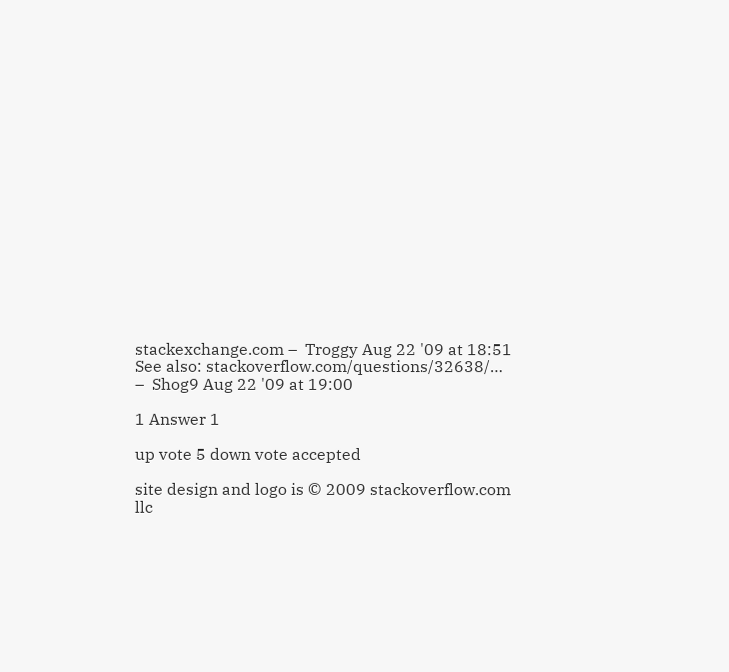stackexchange.com –  Troggy Aug 22 '09 at 18:51
See also: stackoverflow.com/questions/32638/… –  Shog9 Aug 22 '09 at 19:00

1 Answer 1

up vote 5 down vote accepted

site design and logo is © 2009 stackoverflow.com llc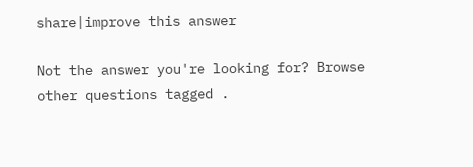share|improve this answer

Not the answer you're looking for? Browse other questions tagged .